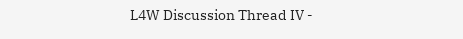L4W Discussion Thread IV -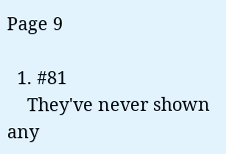Page 9

  1. #81
    They've never shown any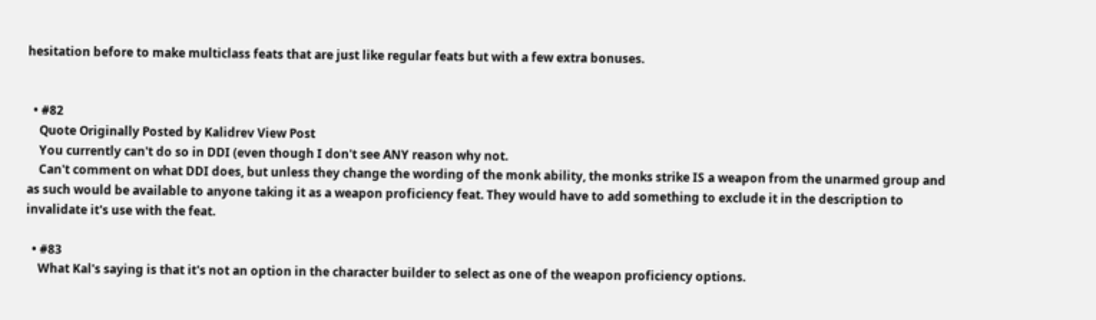hesitation before to make multiclass feats that are just like regular feats but with a few extra bonuses.


  • #82
    Quote Originally Posted by Kalidrev View Post
    You currently can't do so in DDI (even though I don't see ANY reason why not.
    Can't comment on what DDI does, but unless they change the wording of the monk ability, the monks strike IS a weapon from the unarmed group and as such would be available to anyone taking it as a weapon proficiency feat. They would have to add something to exclude it in the description to invalidate it's use with the feat.

  • #83
    What Kal's saying is that it's not an option in the character builder to select as one of the weapon proficiency options.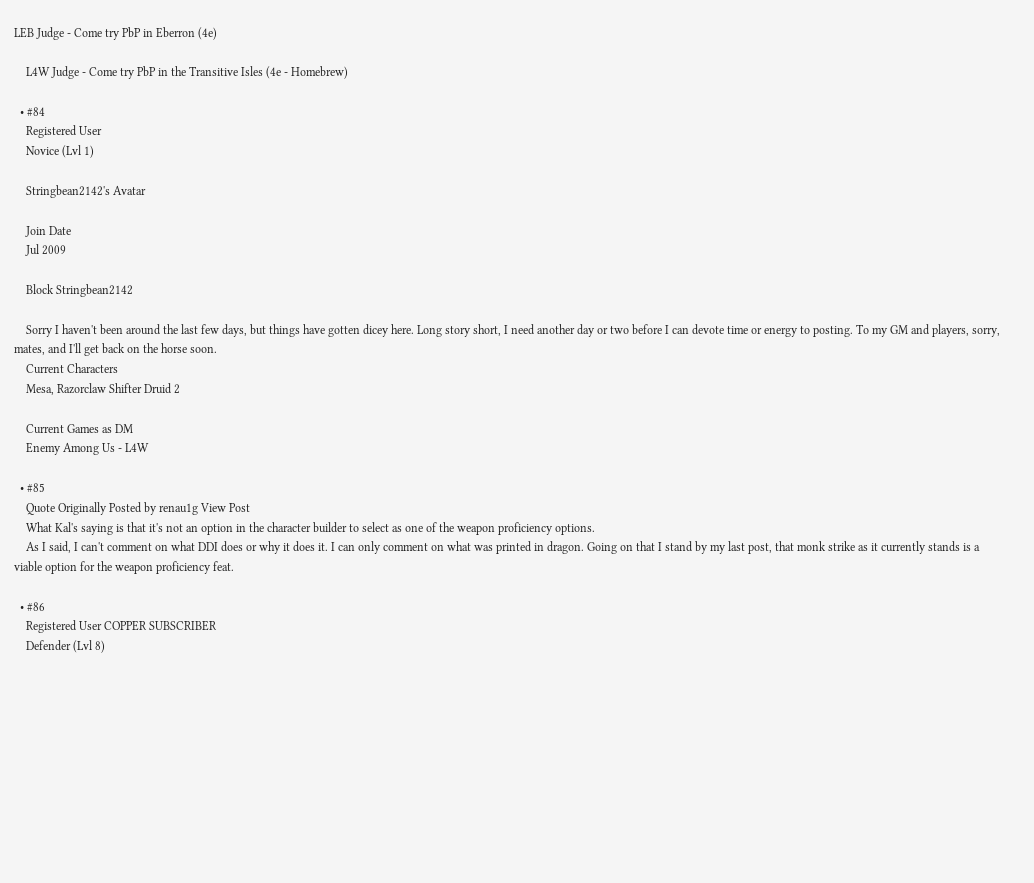LEB Judge - Come try PbP in Eberron (4e)

    L4W Judge - Come try PbP in the Transitive Isles (4e - Homebrew)

  • #84
    Registered User
    Novice (Lvl 1)

    Stringbean2142's Avatar

    Join Date
    Jul 2009

    Block Stringbean2142

    Sorry I haven't been around the last few days, but things have gotten dicey here. Long story short, I need another day or two before I can devote time or energy to posting. To my GM and players, sorry, mates, and I'll get back on the horse soon.
    Current Characters
    Mesa, Razorclaw Shifter Druid 2

    Current Games as DM
    Enemy Among Us - L4W

  • #85
    Quote Originally Posted by renau1g View Post
    What Kal's saying is that it's not an option in the character builder to select as one of the weapon proficiency options.
    As I said, I can't comment on what DDI does or why it does it. I can only comment on what was printed in dragon. Going on that I stand by my last post, that monk strike as it currently stands is a viable option for the weapon proficiency feat.

  • #86
    Registered User COPPER SUBSCRIBER
    Defender (Lvl 8)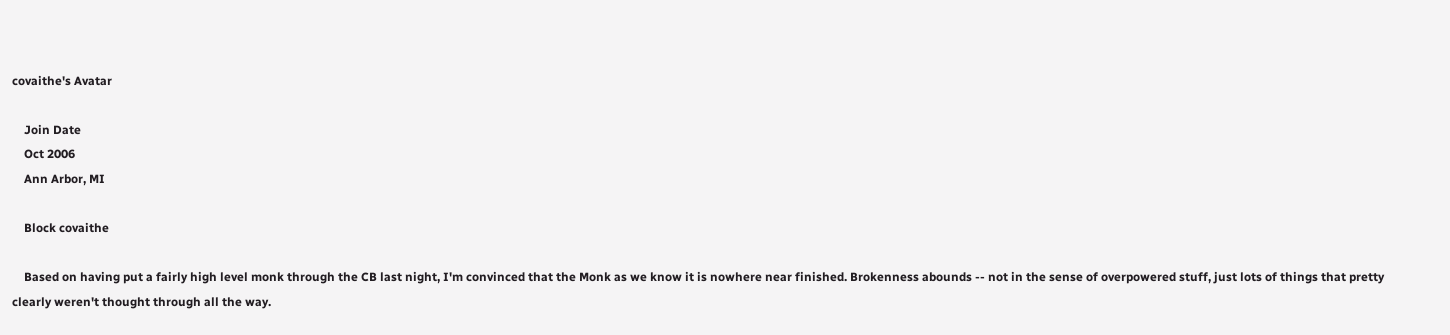covaithe's Avatar

    Join Date
    Oct 2006
    Ann Arbor, MI

    Block covaithe

    Based on having put a fairly high level monk through the CB last night, I'm convinced that the Monk as we know it is nowhere near finished. Brokenness abounds -- not in the sense of overpowered stuff, just lots of things that pretty clearly weren't thought through all the way.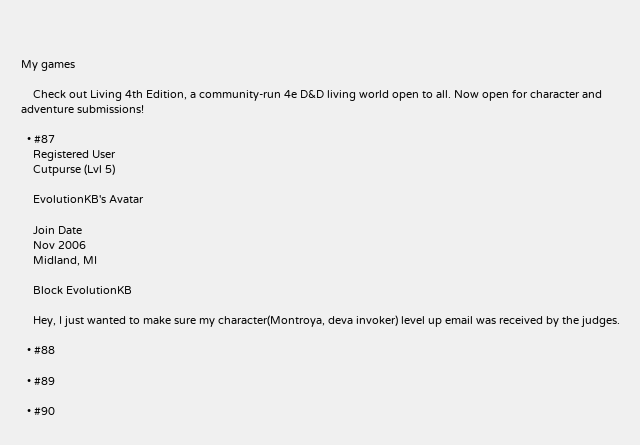My games

    Check out Living 4th Edition, a community-run 4e D&D living world open to all. Now open for character and adventure submissions!

  • #87
    Registered User
    Cutpurse (Lvl 5)

    EvolutionKB's Avatar

    Join Date
    Nov 2006
    Midland, MI

    Block EvolutionKB

    Hey, I just wanted to make sure my character(Montroya, deva invoker) level up email was received by the judges.

  • #88

  • #89

  • #90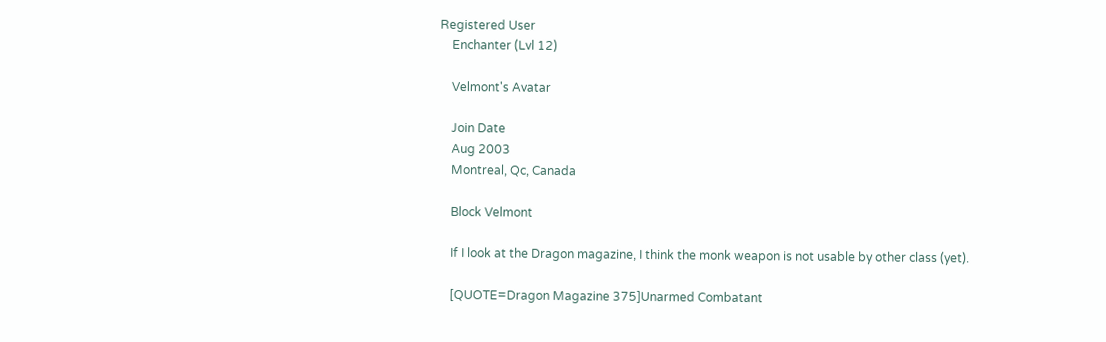Registered User
    Enchanter (Lvl 12)

    Velmont's Avatar

    Join Date
    Aug 2003
    Montreal, Qc, Canada

    Block Velmont

    If I look at the Dragon magazine, I think the monk weapon is not usable by other class (yet).

    [QUOTE=Dragon Magazine 375]Unarmed Combatant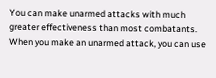You can make unarmed attacks with much greater effectiveness than most combatants. When you make an unarmed attack, you can use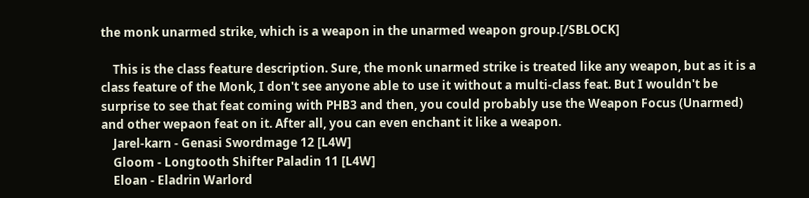the monk unarmed strike, which is a weapon in the unarmed weapon group.[/SBLOCK]

    This is the class feature description. Sure, the monk unarmed strike is treated like any weapon, but as it is a class feature of the Monk, I don't see anyone able to use it without a multi-class feat. But I wouldn't be surprise to see that feat coming with PHB3 and then, you could probably use the Weapon Focus (Unarmed) and other wepaon feat on it. After all, you can even enchant it like a weapon.
    Jarel-karn - Genasi Swordmage 12 [L4W]
    Gloom - Longtooth Shifter Paladin 11 [L4W]
    Eloan - Eladrin Warlord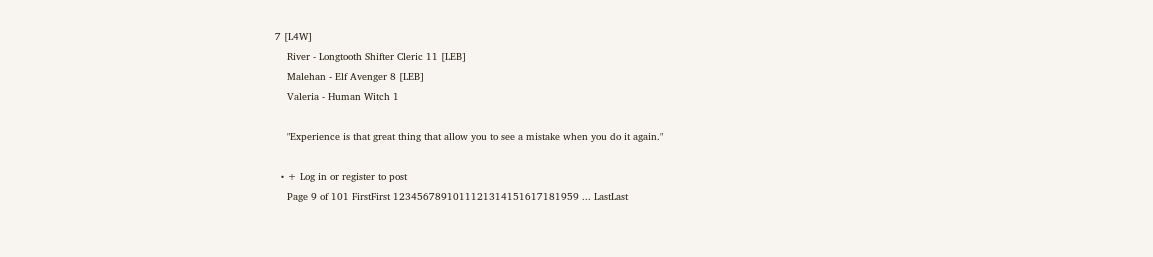7 [L4W]
    River - Longtooth Shifter Cleric 11 [LEB]
    Malehan - Elf Avenger 8 [LEB]
    Valeria - Human Witch 1

    "Experience is that great thing that allow you to see a mistake when you do it again."

  • + Log in or register to post
    Page 9 of 101 FirstFirst 1234567891011121314151617181959 ... LastLast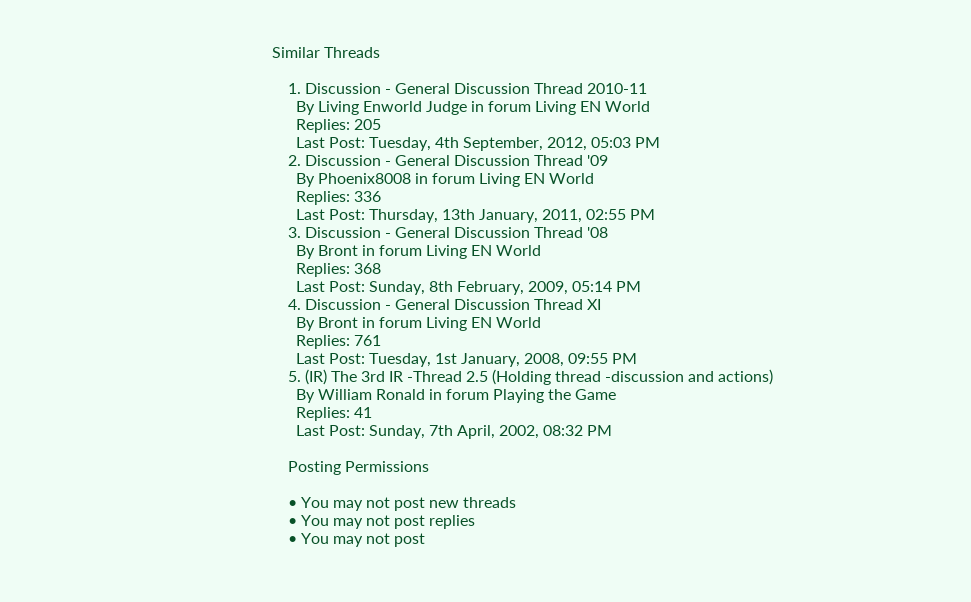Similar Threads

    1. Discussion - General Discussion Thread 2010-11
      By Living Enworld Judge in forum Living EN World
      Replies: 205
      Last Post: Tuesday, 4th September, 2012, 05:03 PM
    2. Discussion - General Discussion Thread '09
      By Phoenix8008 in forum Living EN World
      Replies: 336
      Last Post: Thursday, 13th January, 2011, 02:55 PM
    3. Discussion - General Discussion Thread '08
      By Bront in forum Living EN World
      Replies: 368
      Last Post: Sunday, 8th February, 2009, 05:14 PM
    4. Discussion - General Discussion Thread XI
      By Bront in forum Living EN World
      Replies: 761
      Last Post: Tuesday, 1st January, 2008, 09:55 PM
    5. (IR) The 3rd IR -Thread 2.5 (Holding thread -discussion and actions)
      By William Ronald in forum Playing the Game
      Replies: 41
      Last Post: Sunday, 7th April, 2002, 08:32 PM

    Posting Permissions

    • You may not post new threads
    • You may not post replies
    • You may not post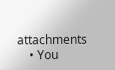attachments
    • You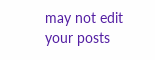may not edit your posts